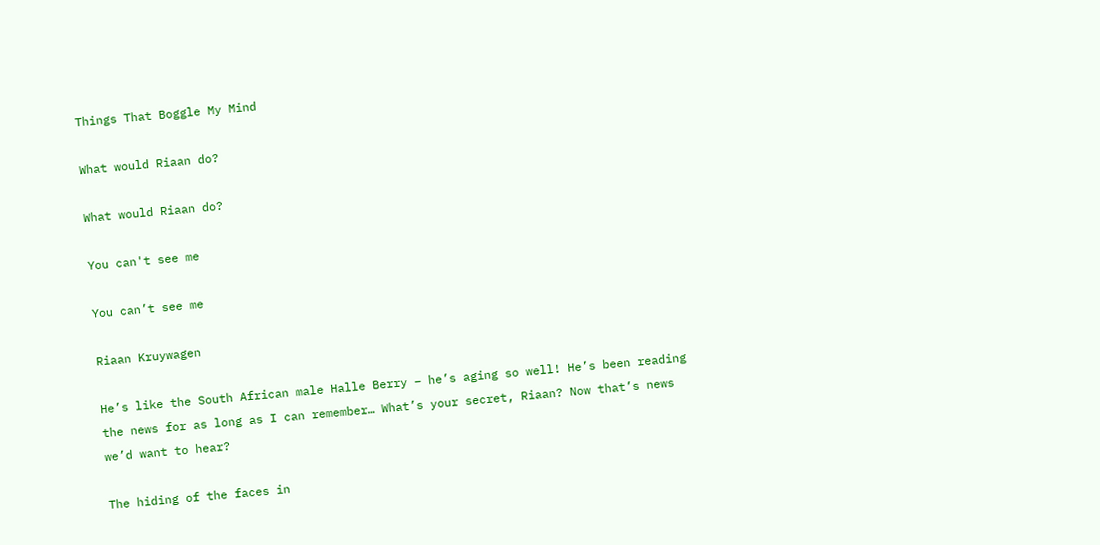Things That Boggle My Mind

What would Riaan do?

What would Riaan do?

You can't see me

You can’t see me

Riaan Kruywagen

He’s like the South African male Halle Berry – he’s aging so well! He’s been reading the news for as long as I can remember… What’s your secret, Riaan? Now that’s news we’d want to hear?

The hiding of the faces in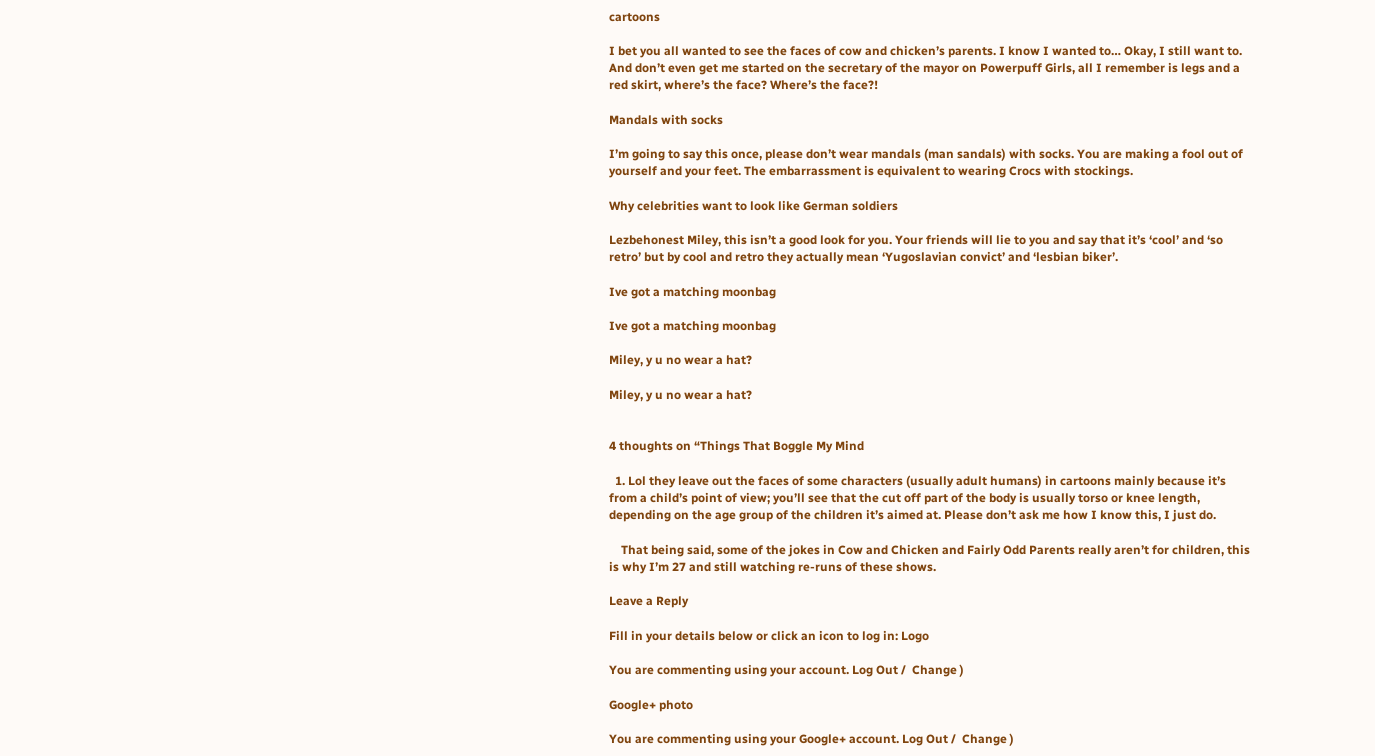cartoons

I bet you all wanted to see the faces of cow and chicken’s parents. I know I wanted to… Okay, I still want to. And don’t even get me started on the secretary of the mayor on Powerpuff Girls, all I remember is legs and a red skirt, where’s the face? Where’s the face?!

Mandals with socks

I’m going to say this once, please don’t wear mandals (man sandals) with socks. You are making a fool out of yourself and your feet. The embarrassment is equivalent to wearing Crocs with stockings.

Why celebrities want to look like German soldiers

Lezbehonest Miley, this isn’t a good look for you. Your friends will lie to you and say that it’s ‘cool’ and ‘so retro’ but by cool and retro they actually mean ‘Yugoslavian convict’ and ‘lesbian biker’.

Ive got a matching moonbag

Ive got a matching moonbag

Miley, y u no wear a hat?

Miley, y u no wear a hat?


4 thoughts on “Things That Boggle My Mind

  1. Lol they leave out the faces of some characters (usually adult humans) in cartoons mainly because it’s from a child’s point of view; you’ll see that the cut off part of the body is usually torso or knee length, depending on the age group of the children it’s aimed at. Please don’t ask me how I know this, I just do.

    That being said, some of the jokes in Cow and Chicken and Fairly Odd Parents really aren’t for children, this is why I’m 27 and still watching re-runs of these shows.

Leave a Reply

Fill in your details below or click an icon to log in: Logo

You are commenting using your account. Log Out /  Change )

Google+ photo

You are commenting using your Google+ account. Log Out /  Change )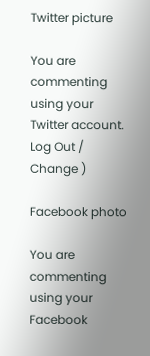Twitter picture

You are commenting using your Twitter account. Log Out /  Change )

Facebook photo

You are commenting using your Facebook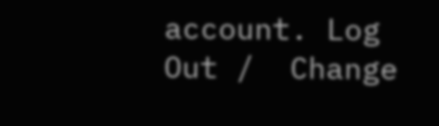account. Log Out /  Change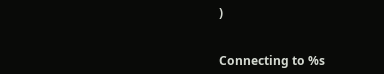)


Connecting to %s